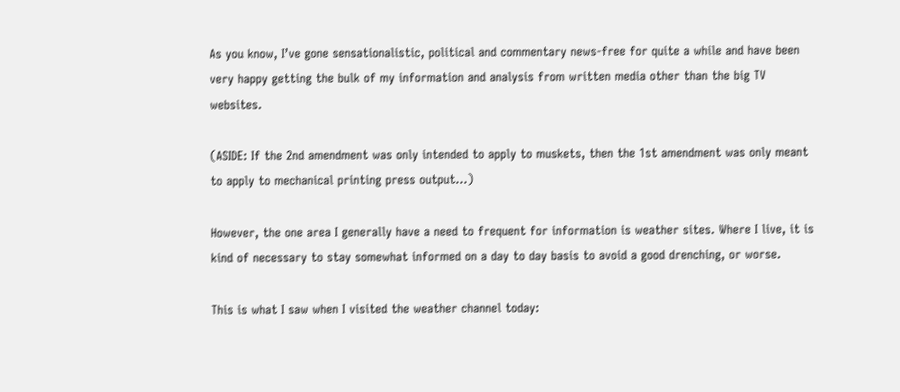As you know, I’ve gone sensationalistic, political and commentary news-free for quite a while and have been very happy getting the bulk of my information and analysis from written media other than the big TV websites.

(ASIDE: If the 2nd amendment was only intended to apply to muskets, then the 1st amendment was only meant to apply to mechanical printing press output…)

However, the one area I generally have a need to frequent for information is weather sites. Where I live, it is kind of necessary to stay somewhat informed on a day to day basis to avoid a good drenching, or worse.

This is what I saw when I visited the weather channel today: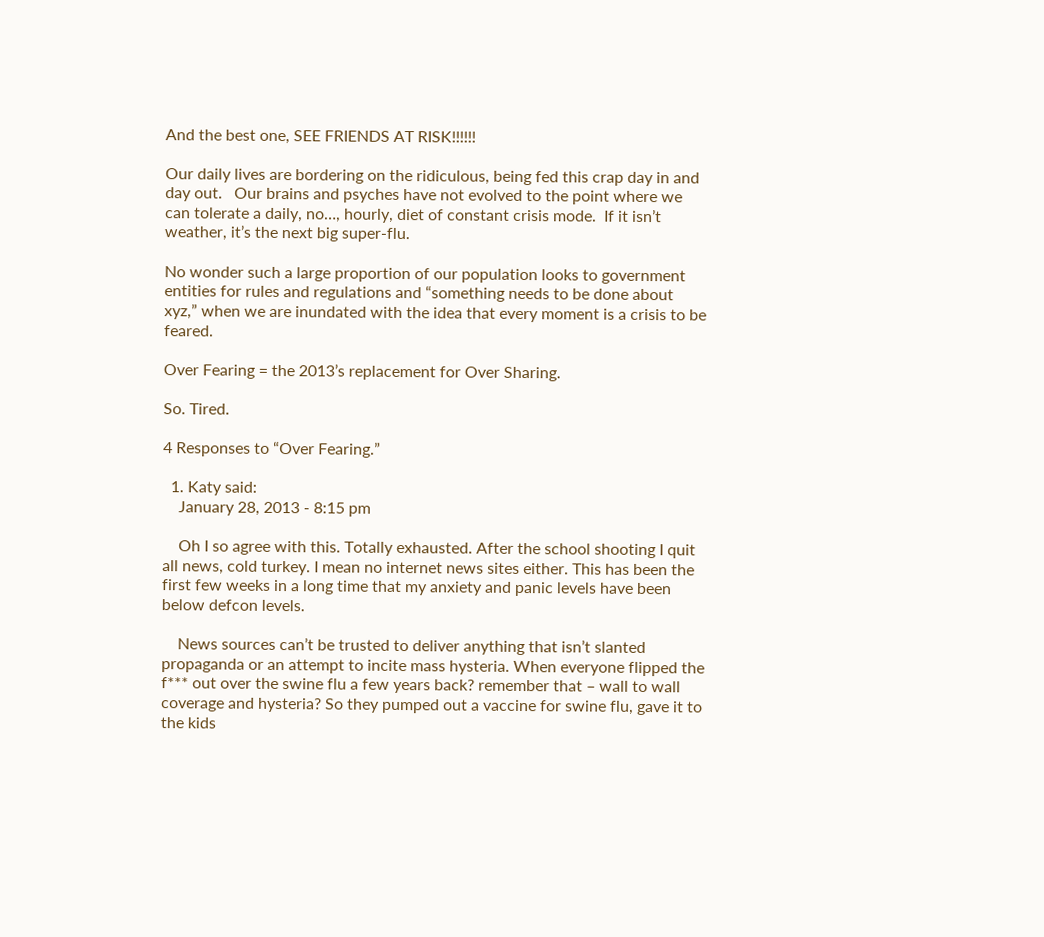And the best one, SEE FRIENDS AT RISK!!!!!!

Our daily lives are bordering on the ridiculous, being fed this crap day in and day out.   Our brains and psyches have not evolved to the point where we can tolerate a daily, no…, hourly, diet of constant crisis mode.  If it isn’t weather, it’s the next big super-flu.

No wonder such a large proportion of our population looks to government entities for rules and regulations and “something needs to be done about xyz,” when we are inundated with the idea that every moment is a crisis to be feared.

Over Fearing = the 2013’s replacement for Over Sharing.

So. Tired.

4 Responses to “Over Fearing.”

  1. Katy said:
    January 28, 2013 - 8:15 pm

    Oh I so agree with this. Totally exhausted. After the school shooting I quit all news, cold turkey. I mean no internet news sites either. This has been the first few weeks in a long time that my anxiety and panic levels have been below defcon levels.

    News sources can’t be trusted to deliver anything that isn’t slanted propaganda or an attempt to incite mass hysteria. When everyone flipped the f*** out over the swine flu a few years back? remember that – wall to wall coverage and hysteria? So they pumped out a vaccine for swine flu, gave it to the kids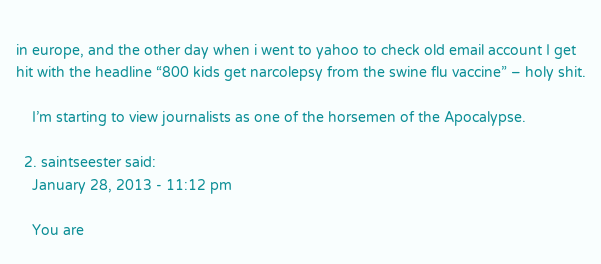in europe, and the other day when i went to yahoo to check old email account I get hit with the headline “800 kids get narcolepsy from the swine flu vaccine” – holy shit.

    I’m starting to view journalists as one of the horsemen of the Apocalypse.

  2. saintseester said:
    January 28, 2013 - 11:12 pm

    You are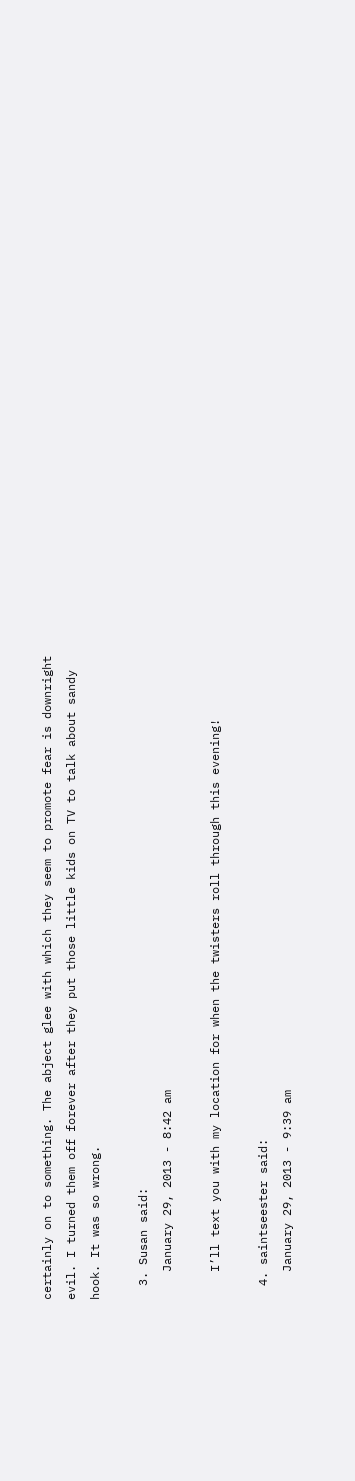certainly on to something. The abject glee with which they seem to promote fear is downright evil. I turned them off forever after they put those little kids on TV to talk about sandy hook. It was so wrong.

  3. Susan said:
    January 29, 2013 - 8:42 am

    I’ll text you with my location for when the twisters roll through this evening!

  4. saintseester said:
    January 29, 2013 - 9:39 am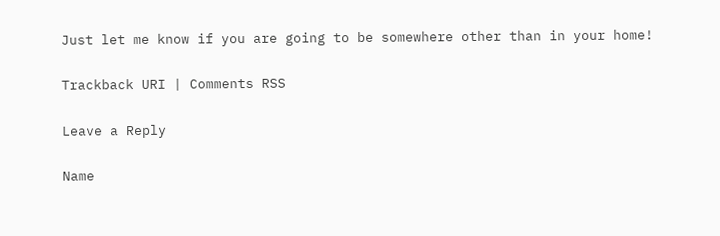Just let me know if you are going to be somewhere other than in your home!

Trackback URI | Comments RSS

Leave a Reply

Name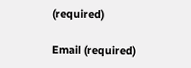(required)

Email (required)